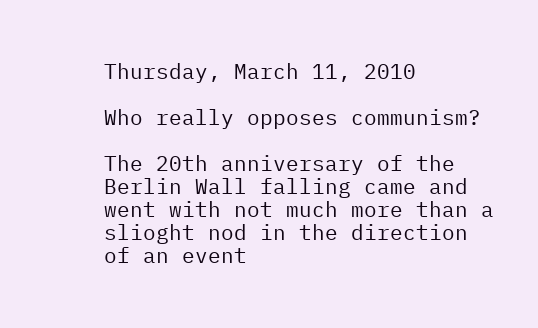Thursday, March 11, 2010

Who really opposes communism?

The 20th anniversary of the Berlin Wall falling came and went with not much more than a slioght nod in the direction of an event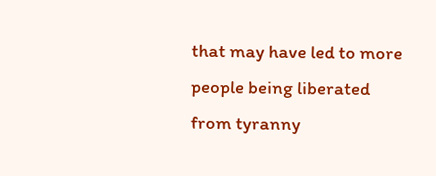that may have led to more people being liberated from tyranny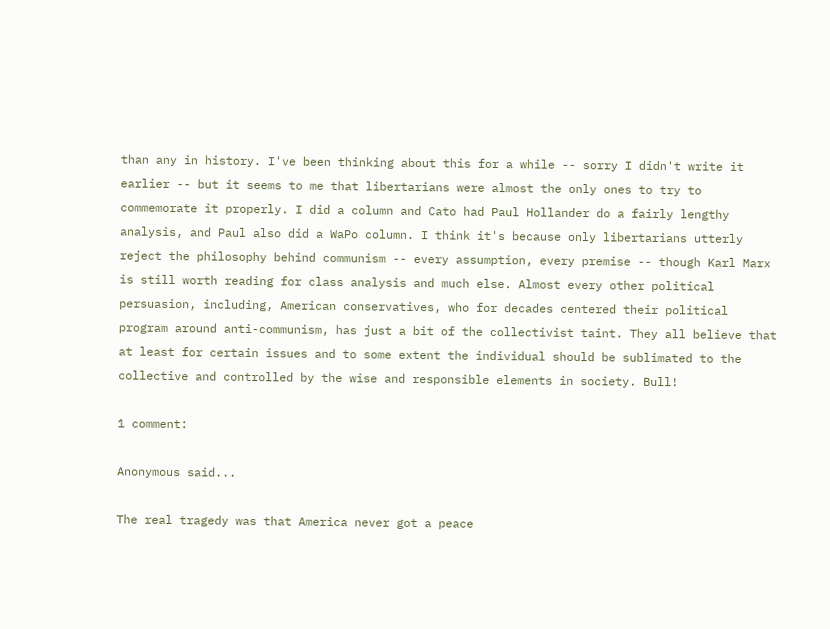than any in history. I've been thinking about this for a while -- sorry I didn't write it earlier -- but it seems to me that libertarians were almost the only ones to try to commemorate it properly. I did a column and Cato had Paul Hollander do a fairly lengthy analysis, and Paul also did a WaPo column. I think it's because only libertarians utterly reject the philosophy behind communism -- every assumption, every premise -- though Karl Marx is still worth reading for class analysis and much else. Almost every other political persuasion, including, American conservatives, who for decades centered their political program around anti-communism, has just a bit of the collectivist taint. They all believe that at least for certain issues and to some extent the individual should be sublimated to the collective and controlled by the wise and responsible elements in society. Bull!

1 comment:

Anonymous said...

The real tragedy was that America never got a peace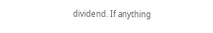dividend. If anything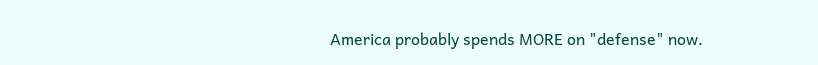America probably spends MORE on "defense" now.